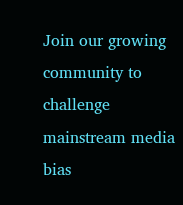Join our growing community to challenge mainstream media bias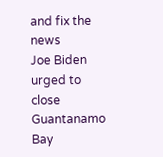and fix the news
Joe Biden urged to close Guantanamo Bay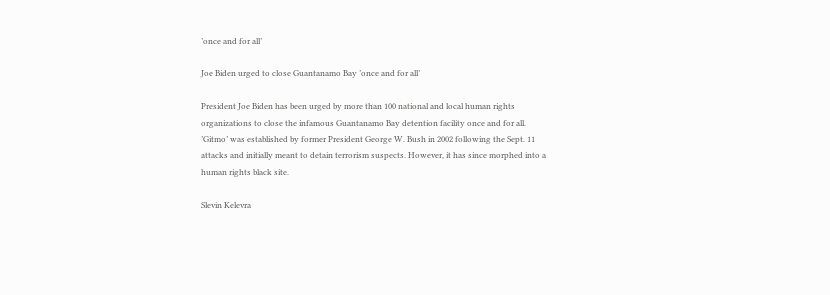’once and for all’

Joe Biden urged to close Guantanamo Bay ’once and for all’

President Joe Biden has been urged by more than 100 national and local human rights organizations to close the infamous Guantanamo Bay detention facility once and for all. ’Gitmo’ was established by former President George W. Bush in 2002 following the Sept. 11 attacks and initially meant to detain terrorism suspects. However, it has since morphed into a human rights black site.

Slevin Kelevra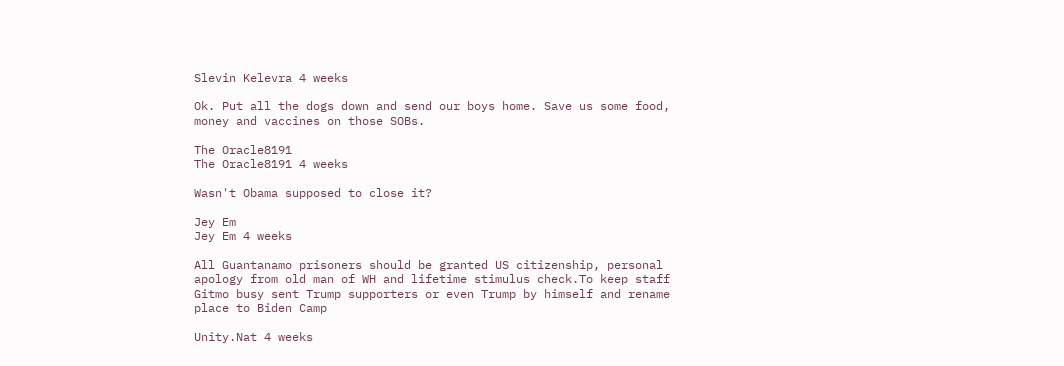Slevin Kelevra 4 weeks

Ok. Put all the dogs down and send our boys home. Save us some food, money and vaccines on those SOBs.

The Oracle8191
The Oracle8191 4 weeks

Wasn't Obama supposed to close it?

Jey Em
Jey Em 4 weeks

All Guantanamo prisoners should be granted US citizenship, personal apology from old man of WH and lifetime stimulus check.To keep staff Gitmo busy sent Trump supporters or even Trump by himself and rename place to Biden Camp

Unity.Nat 4 weeks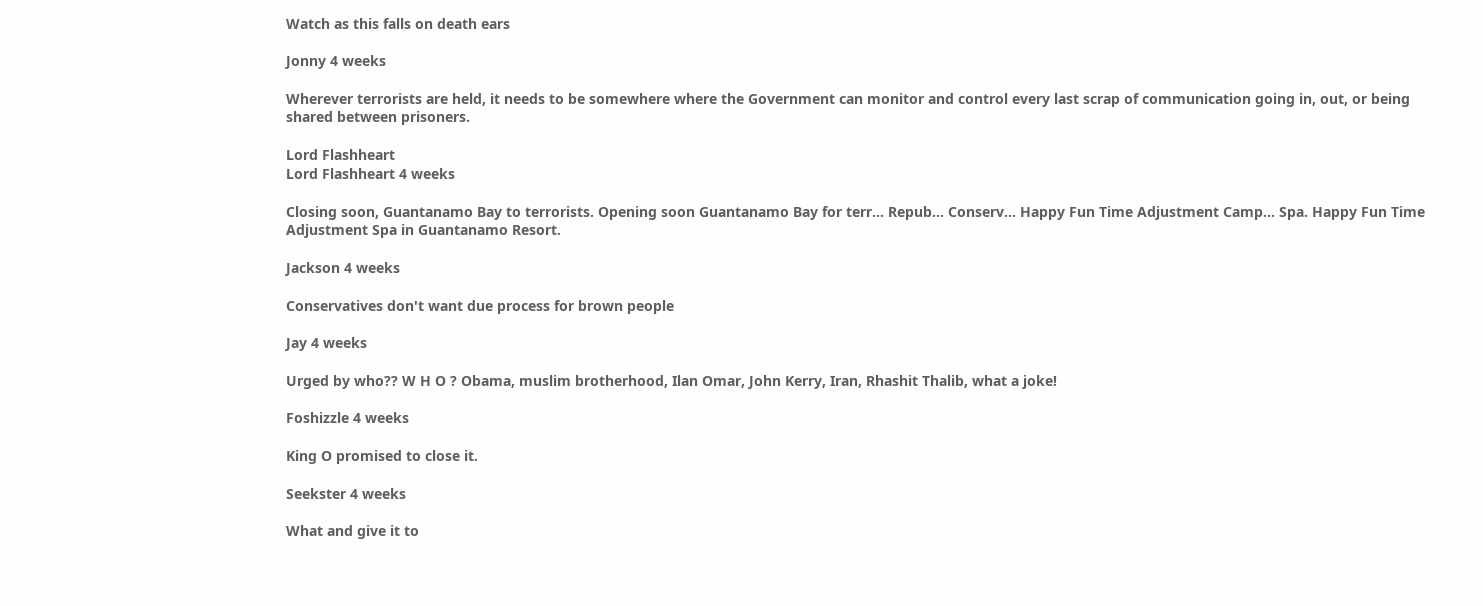Watch as this falls on death ears

Jonny 4 weeks

Wherever terrorists are held, it needs to be somewhere where the Government can monitor and control every last scrap of communication going in, out, or being shared between prisoners.

Lord Flashheart
Lord Flashheart 4 weeks

Closing soon, Guantanamo Bay to terrorists. Opening soon Guantanamo Bay for terr... Repub... Conserv... Happy Fun Time Adjustment Camp... Spa. Happy Fun Time Adjustment Spa in Guantanamo Resort.

Jackson 4 weeks

Conservatives don't want due process for brown people

Jay 4 weeks

Urged by who?? W H O ? Obama, muslim brotherhood, Ilan Omar, John Kerry, Iran, Rhashit Thalib, what a joke!

Foshizzle 4 weeks

King O promised to close it.

Seekster 4 weeks

What and give it to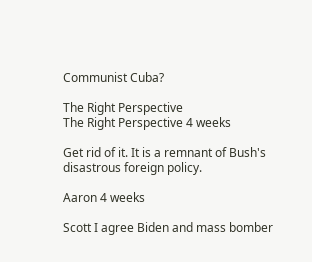Communist Cuba?

The Right Perspective
The Right Perspective 4 weeks

Get rid of it. It is a remnant of Bush's disastrous foreign policy.

Aaron 4 weeks

Scott I agree Biden and mass bomber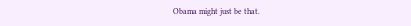Obama might just be that.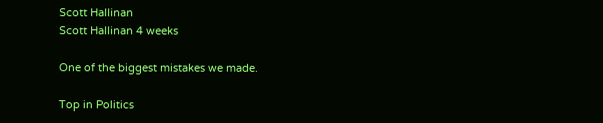Scott Hallinan
Scott Hallinan 4 weeks

One of the biggest mistakes we made.

Top in Politics